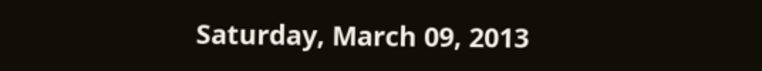Saturday, March 09, 2013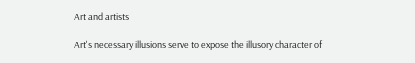Art and artists

Art's necessary illusions serve to expose the illusory character of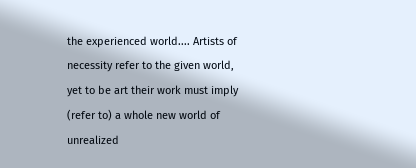the experienced world.... Artists of necessity refer to the given world, yet to be art their work must imply (refer to) a whole new world of unrealized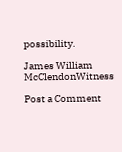possibility.

James William McClendonWitness

Post a Comment